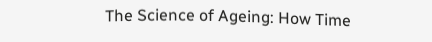The Science of Ageing: How Time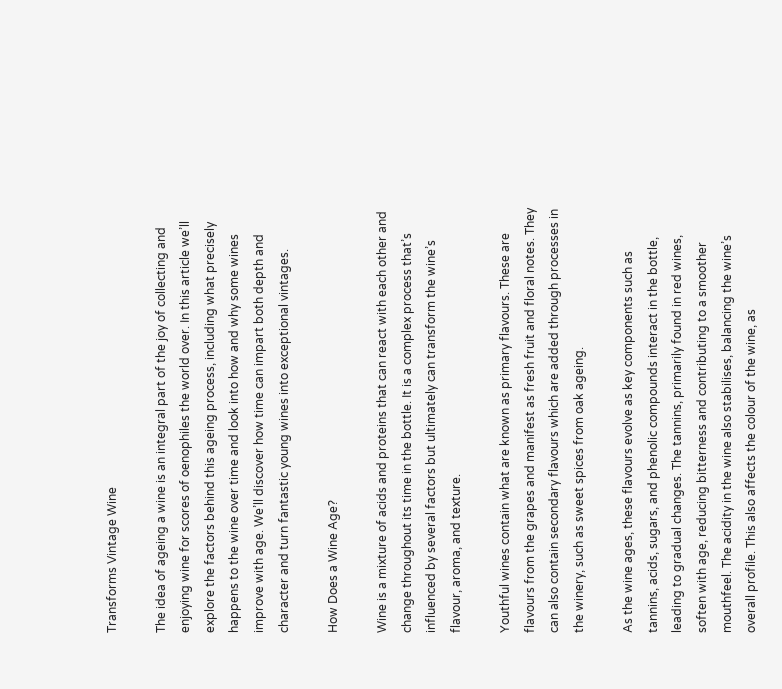Transforms Vintage Wine

The idea of ageing a wine is an integral part of the joy of collecting and enjoying wine for scores of oenophiles the world over. In this article we’ll explore the factors behind this ageing process, including what precisely happens to the wine over time and look into how and why some wines improve with age. We’ll discover how time can impart both depth and character and turn fantastic young wines into exceptional vintages.

How Does a Wine Age?

Wine is a mixture of acids and proteins that can react with each other and change throughout its time in the bottle. It is a complex process that’s influenced by several factors but ultimately can transform the wine’s flavour, aroma, and texture.

Youthful wines contain what are known as primary flavours. These are flavours from the grapes and manifest as fresh fruit and floral notes. They can also contain secondary flavours which are added through processes in the winery, such as sweet spices from oak ageing.

As the wine ages, these flavours evolve as key components such as tannins, acids, sugars, and phenolic compounds interact in the bottle, leading to gradual changes. The tannins, primarily found in red wines, soften with age, reducing bitterness and contributing to a smoother mouthfeel. The acidity in the wine also stabilises, balancing the wine’s overall profile. This also affects the colour of the wine, as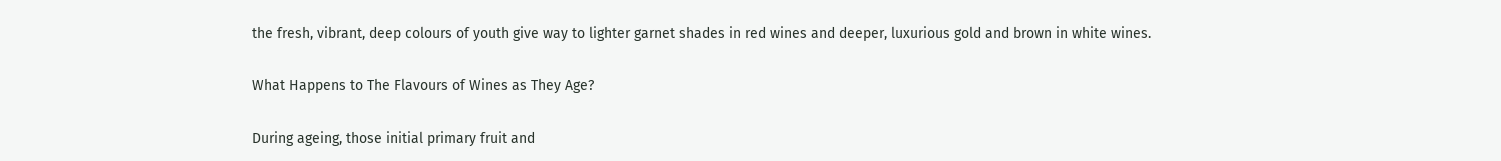the fresh, vibrant, deep colours of youth give way to lighter garnet shades in red wines and deeper, luxurious gold and brown in white wines.

What Happens to The Flavours of Wines as They Age?

During ageing, those initial primary fruit and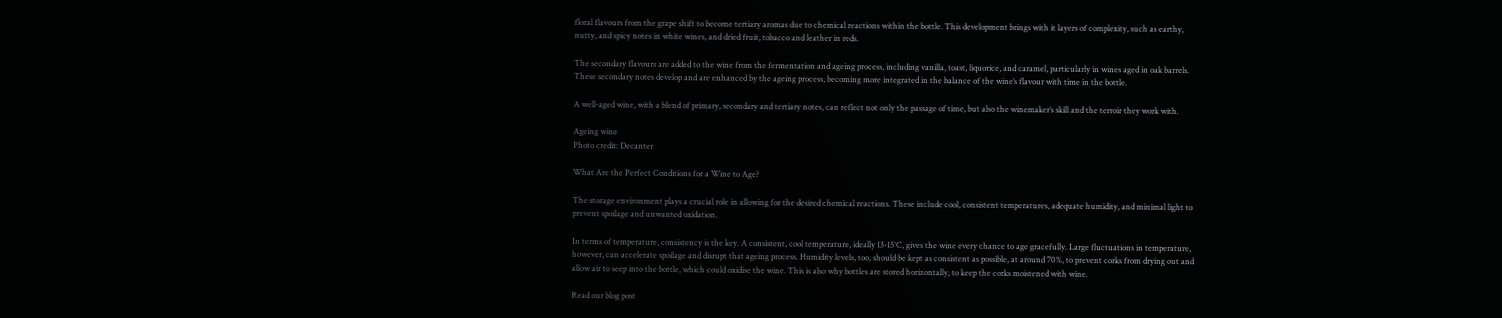floral flavours from the grape shift to become tertiary aromas due to chemical reactions within the bottle. This development brings with it layers of complexity, such as earthy, nutty, and spicy notes in white wines, and dried fruit, tobacco and leather in reds.

The secondary flavours are added to the wine from the fermentation and ageing process, including vanilla, toast, liquorice, and caramel, particularly in wines aged in oak barrels. These secondary notes develop and are enhanced by the ageing process, becoming more integrated in the balance of the wine’s flavour with time in the bottle.

A well-aged wine, with a blend of primary, secondary and tertiary notes, can reflect not only the passage of time, but also the winemaker’s skill and the terroir they work with.

Ageing wine
Photo credit: Decanter

What Are the Perfect Conditions for a Wine to Age?

The storage environment plays a crucial role in allowing for the desired chemical reactions. These include cool, consistent temperatures, adequate humidity, and minimal light to prevent spoilage and unwanted oxidation.

In terms of temperature, consistency is the key. A consistent, cool temperature, ideally 13-15°C, gives the wine every chance to age gracefully. Large fluctuations in temperature, however, can accelerate spoilage and disrupt that ageing process. Humidity levels, too, should be kept as consistent as possible, at around 70%, to prevent corks from drying out and allow air to seep into the bottle, which could oxidise the wine. This is also why bottles are stored horizontally, to keep the corks moistened with wine.

Read our blog post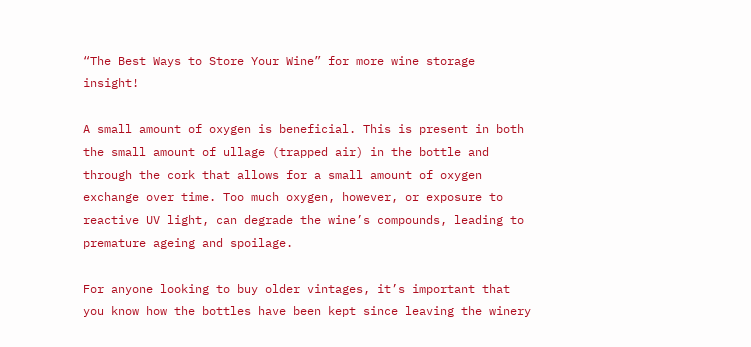“The Best Ways to Store Your Wine” for more wine storage insight!

A small amount of oxygen is beneficial. This is present in both the small amount of ullage (trapped air) in the bottle and through the cork that allows for a small amount of oxygen exchange over time. Too much oxygen, however, or exposure to reactive UV light, can degrade the wine’s compounds, leading to premature ageing and spoilage.

For anyone looking to buy older vintages, it’s important that you know how the bottles have been kept since leaving the winery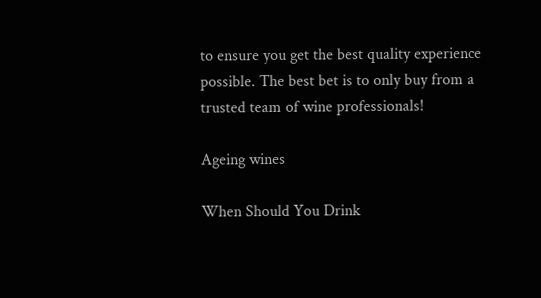to ensure you get the best quality experience possible. The best bet is to only buy from a trusted team of wine professionals!

Ageing wines

When Should You Drink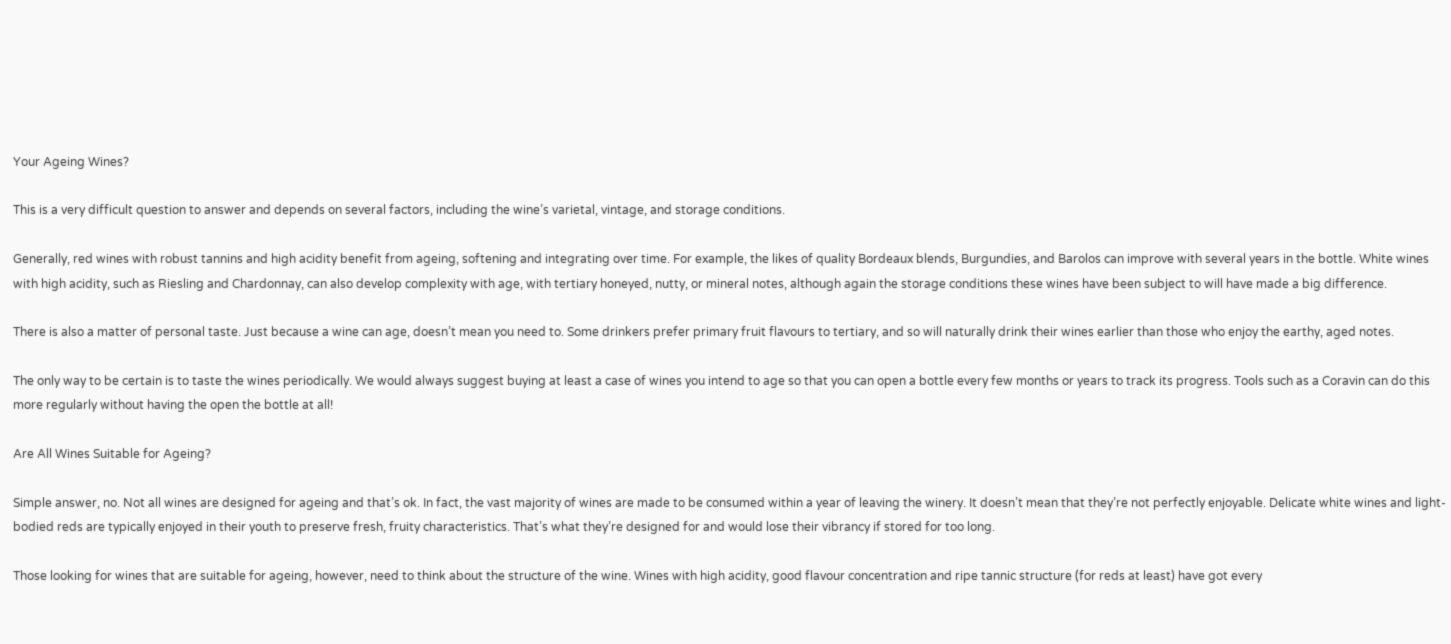Your Ageing Wines?

This is a very difficult question to answer and depends on several factors, including the wine’s varietal, vintage, and storage conditions.

Generally, red wines with robust tannins and high acidity benefit from ageing, softening and integrating over time. For example, the likes of quality Bordeaux blends, Burgundies, and Barolos can improve with several years in the bottle. White wines with high acidity, such as Riesling and Chardonnay, can also develop complexity with age, with tertiary honeyed, nutty, or mineral notes, although again the storage conditions these wines have been subject to will have made a big difference.

There is also a matter of personal taste. Just because a wine can age, doesn’t mean you need to. Some drinkers prefer primary fruit flavours to tertiary, and so will naturally drink their wines earlier than those who enjoy the earthy, aged notes.

The only way to be certain is to taste the wines periodically. We would always suggest buying at least a case of wines you intend to age so that you can open a bottle every few months or years to track its progress. Tools such as a Coravin can do this more regularly without having the open the bottle at all!

Are All Wines Suitable for Ageing?

Simple answer, no. Not all wines are designed for ageing and that’s ok. In fact, the vast majority of wines are made to be consumed within a year of leaving the winery. It doesn’t mean that they’re not perfectly enjoyable. Delicate white wines and light-bodied reds are typically enjoyed in their youth to preserve fresh, fruity characteristics. That’s what they’re designed for and would lose their vibrancy if stored for too long.

Those looking for wines that are suitable for ageing, however, need to think about the structure of the wine. Wines with high acidity, good flavour concentration and ripe tannic structure (for reds at least) have got every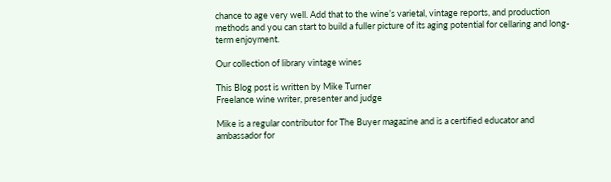chance to age very well. Add that to the wine’s varietal, vintage reports, and production methods and you can start to build a fuller picture of its aging potential for cellaring and long-term enjoyment.

Our collection of library vintage wines

This Blog post is written by Mike Turner
Freelance wine writer, presenter and judge

Mike is a regular contributor for The Buyer magazine and is a certified educator and ambassador for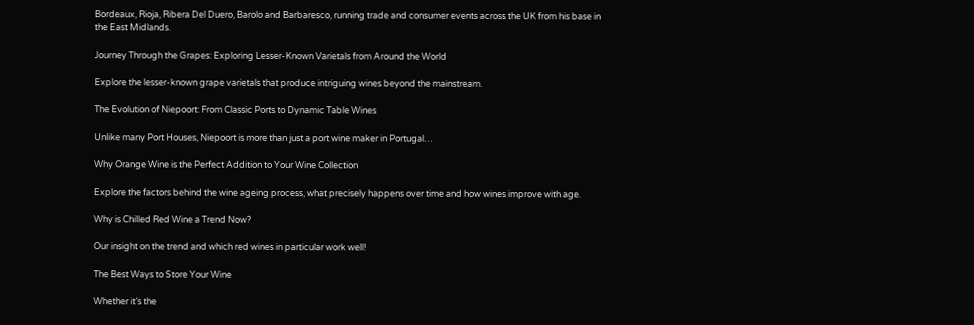Bordeaux, Rioja, Ribera Del Duero, Barolo and Barbaresco, running trade and consumer events across the UK from his base in the East Midlands.

Journey Through the Grapes: Exploring Lesser-Known Varietals from Around the World

Explore the lesser-known grape varietals that produce intriguing wines beyond the mainstream.

The Evolution of Niepoort: From Classic Ports to Dynamic Table Wines

Unlike many Port Houses, Niepoort is more than just a port wine maker in Portugal…

Why Orange Wine is the Perfect Addition to Your Wine Collection

Explore the factors behind the wine ageing process, what precisely happens over time and how wines improve with age.

Why is Chilled Red Wine a Trend Now?

Our insight on the trend and which red wines in particular work well!

The Best Ways to Store Your Wine

Whether it’s the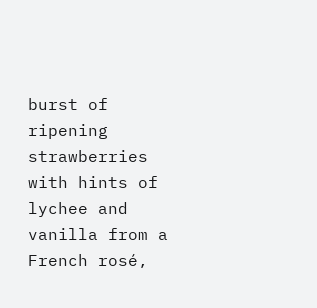burst of ripening strawberries with hints of lychee and vanilla from a French rosé,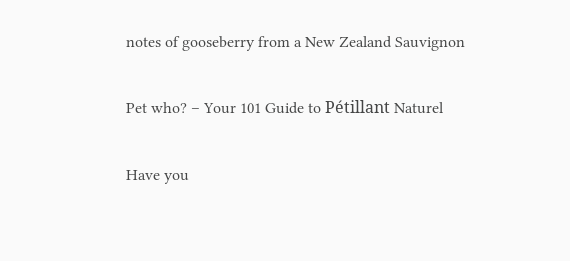notes of gooseberry from a New Zealand Sauvignon

Pet who? – Your 101 Guide to Pétillant Naturel

Have you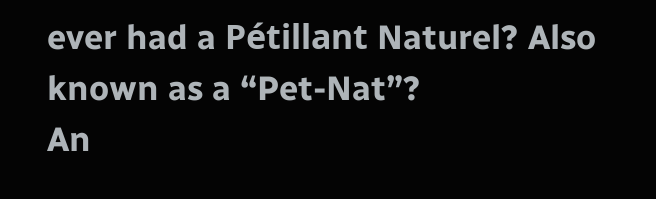ever had a Pétillant Naturel? Also known as a “Pet-Nat”?
An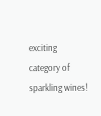exciting category of sparkling wines!